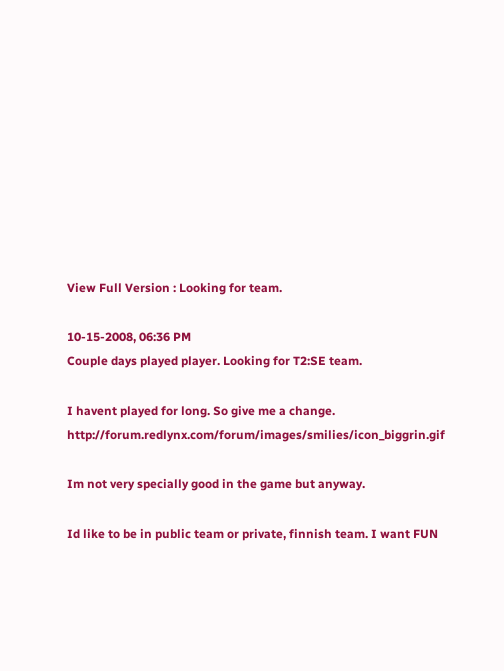View Full Version : Looking for team.

10-15-2008, 06:36 PM
Couple days played player. Looking for T2:SE team.

I havent played for long. So give me a change. http://forum.redlynx.com/forum/images/smilies/icon_biggrin.gif

Im not very specially good in the game but anyway.

Id like to be in public team or private, finnish team. I want FUN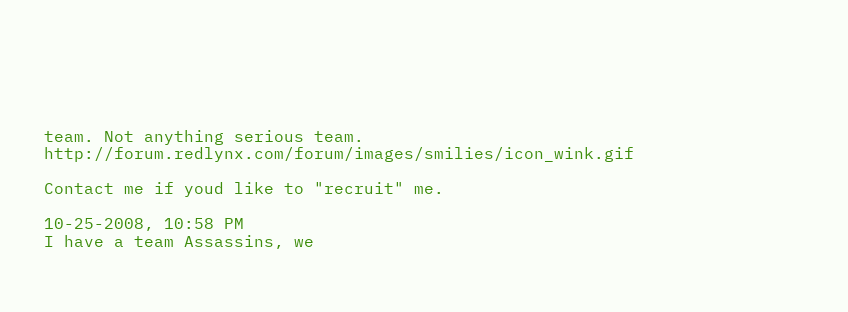team. Not anything serious team. http://forum.redlynx.com/forum/images/smilies/icon_wink.gif

Contact me if youd like to "recruit" me.

10-25-2008, 10:58 PM
I have a team Assassins, we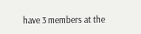have 3 members at the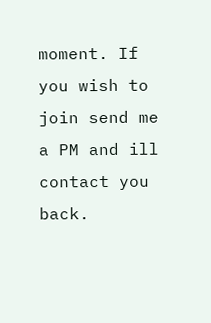moment. If you wish to join send me a PM and ill contact you back.